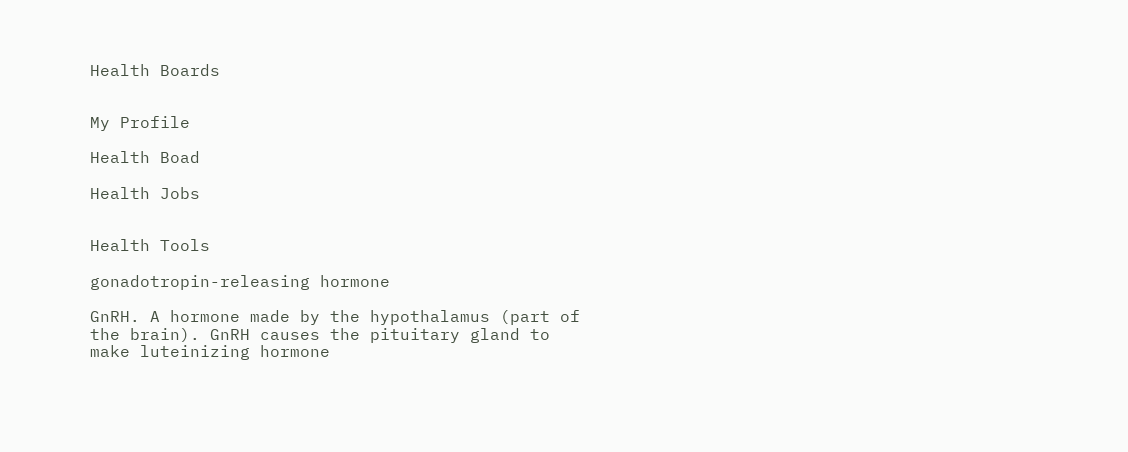Health Boards


My Profile

Health Boad

Health Jobs


Health Tools

gonadotropin-releasing hormone

GnRH. A hormone made by the hypothalamus (part of the brain). GnRH causes the pituitary gland to make luteinizing hormone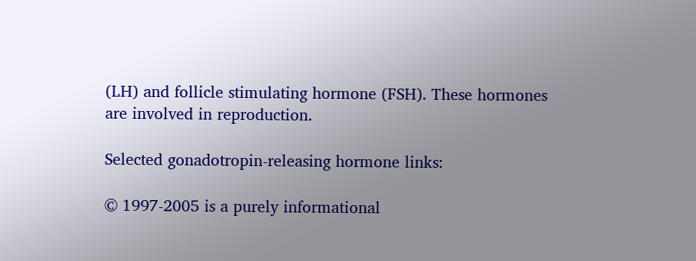(LH) and follicle stimulating hormone (FSH). These hormones are involved in reproduction.

Selected gonadotropin-releasing hormone links:

© 1997-2005 is a purely informational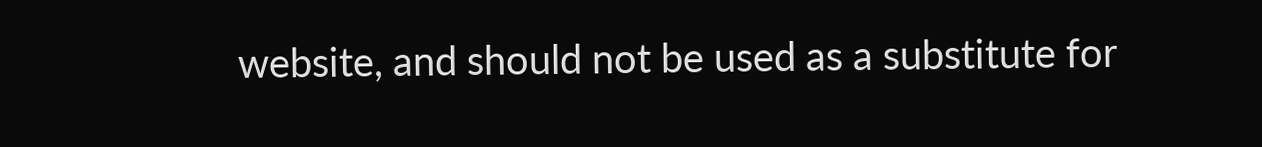website, and should not be used as a substitute for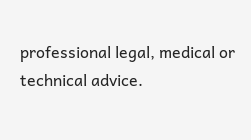professional legal, medical or technical advice.